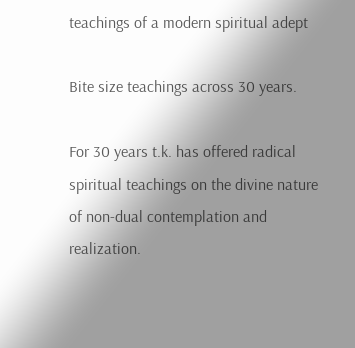teachings of a modern spiritual adept

Bite size teachings across 30 years.

For 30 years t.k. has offered radical spiritual teachings on the divine nature of non-dual contemplation and realization.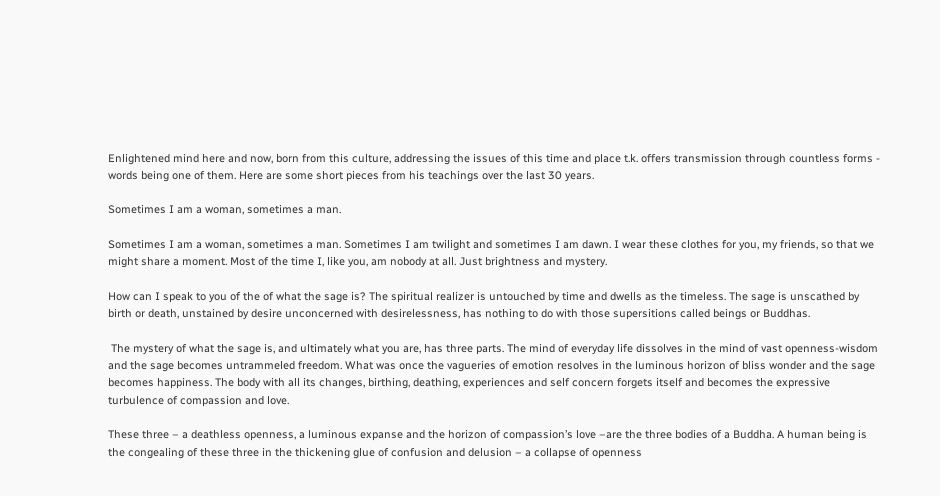Enlightened mind here and now, born from this culture, addressing the issues of this time and place t.k. offers transmission through countless forms - words being one of them. Here are some short pieces from his teachings over the last 30 years.

Sometimes I am a woman, sometimes a man.

Sometimes I am a woman, sometimes a man. Sometimes I am twilight and sometimes I am dawn. I wear these clothes for you, my friends, so that we might share a moment. Most of the time I, like you, am nobody at all. Just brightness and mystery.

How can I speak to you of the of what the sage is? The spiritual realizer is untouched by time and dwells as the timeless. The sage is unscathed by birth or death, unstained by desire unconcerned with desirelessness, has nothing to do with those supersitions called beings or Buddhas.

 The mystery of what the sage is, and ultimately what you are, has three parts. The mind of everyday life dissolves in the mind of vast openness-wisdom and the sage becomes untrammeled freedom. What was once the vagueries of emotion resolves in the luminous horizon of bliss wonder and the sage becomes happiness. The body with all its changes, birthing, deathing, experiences and self concern forgets itself and becomes the expressive turbulence of compassion and love.

These three – a deathless openness, a luminous expanse and the horizon of compassion’s love –are the three bodies of a Buddha. A human being is the congealing of these three in the thickening glue of confusion and delusion – a collapse of openness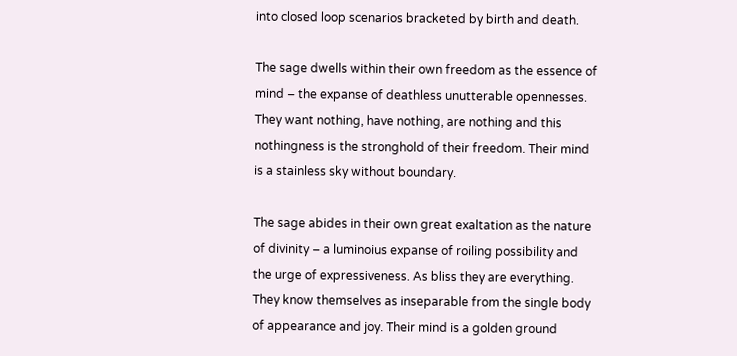into closed loop scenarios bracketed by birth and death.

The sage dwells within their own freedom as the essence of mind – the expanse of deathless unutterable opennesses. They want nothing, have nothing, are nothing and this nothingness is the stronghold of their freedom. Their mind is a stainless sky without boundary.

The sage abides in their own great exaltation as the nature of divinity – a luminoius expanse of roiling possibility and the urge of expressiveness. As bliss they are everything. They know themselves as inseparable from the single body of appearance and joy. Their mind is a golden ground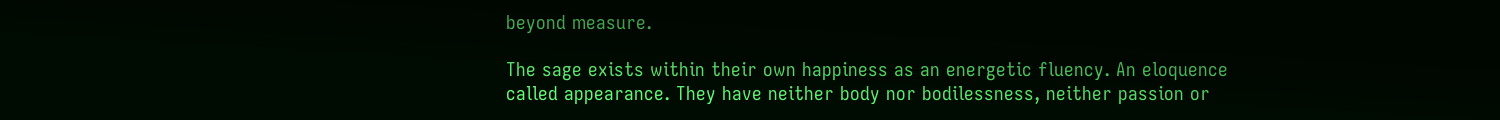beyond measure.

The sage exists within their own happiness as an energetic fluency. An eloquence called appearance. They have neither body nor bodilessness, neither passion or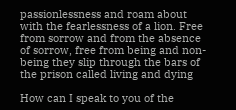passionlessness and roam about with the fearlessness of a lion. Free from sorrow and from the absence of sorrow, free from being and non-being they slip through the bars of the prison called living and dying

How can I speak to you of the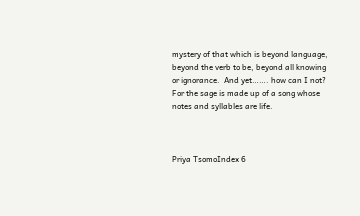mystery of that which is beyond language, beyond the verb to be, beyond all knowing or ignorance.  And yet……. how can I not?  For the sage is made up of a song whose notes and syllables are life.



Priya TsomoIndex 6